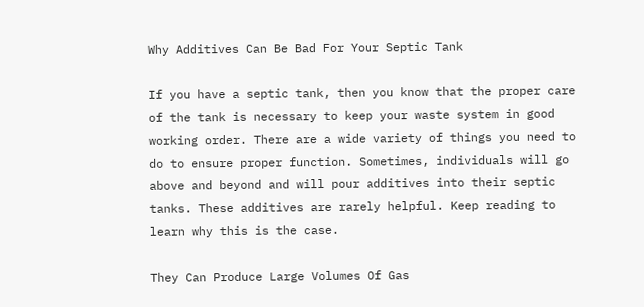Why Additives Can Be Bad For Your Septic Tank

If you have a septic tank, then you know that the proper care of the tank is necessary to keep your waste system in good working order. There are a wide variety of things you need to do to ensure proper function. Sometimes, individuals will go above and beyond and will pour additives into their septic tanks. These additives are rarely helpful. Keep reading to learn why this is the case.

They Can Produce Large Volumes Of Gas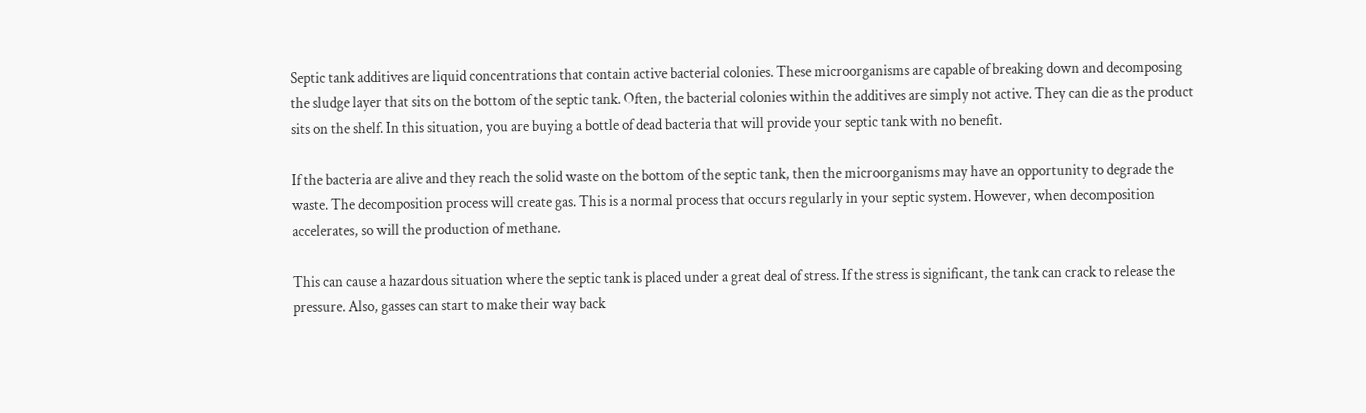Septic tank additives are liquid concentrations that contain active bacterial colonies. These microorganisms are capable of breaking down and decomposing the sludge layer that sits on the bottom of the septic tank. Often, the bacterial colonies within the additives are simply not active. They can die as the product sits on the shelf. In this situation, you are buying a bottle of dead bacteria that will provide your septic tank with no benefit.

If the bacteria are alive and they reach the solid waste on the bottom of the septic tank, then the microorganisms may have an opportunity to degrade the waste. The decomposition process will create gas. This is a normal process that occurs regularly in your septic system. However, when decomposition accelerates, so will the production of methane.

This can cause a hazardous situation where the septic tank is placed under a great deal of stress. If the stress is significant, the tank can crack to release the pressure. Also, gasses can start to make their way back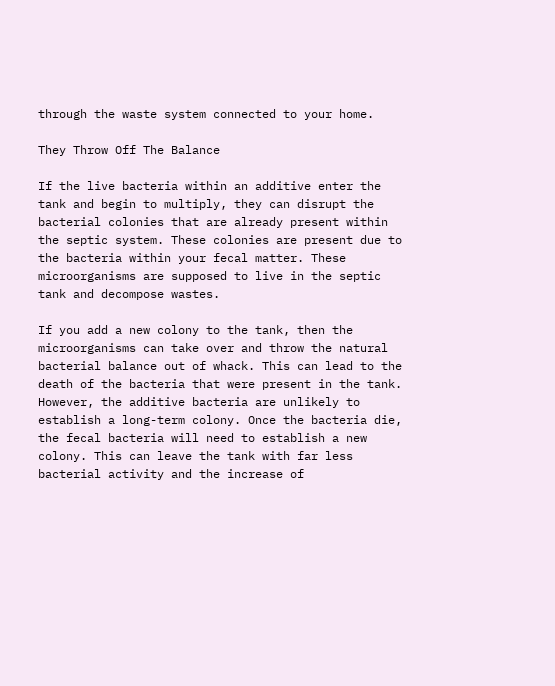through the waste system connected to your home.

They Throw Off The Balance

If the live bacteria within an additive enter the tank and begin to multiply, they can disrupt the bacterial colonies that are already present within the septic system. These colonies are present due to the bacteria within your fecal matter. These microorganisms are supposed to live in the septic tank and decompose wastes.

If you add a new colony to the tank, then the microorganisms can take over and throw the natural bacterial balance out of whack. This can lead to the death of the bacteria that were present in the tank. However, the additive bacteria are unlikely to establish a long-term colony. Once the bacteria die, the fecal bacteria will need to establish a new colony. This can leave the tank with far less bacterial activity and the increase of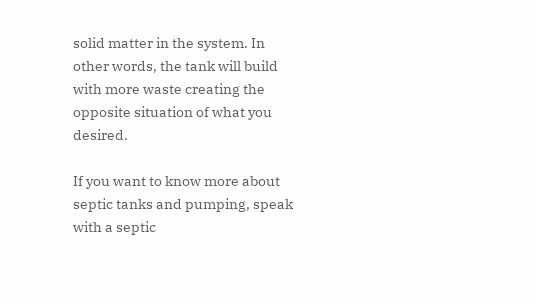solid matter in the system. In other words, the tank will build with more waste creating the opposite situation of what you desired.

If you want to know more about septic tanks and pumping, speak with a septic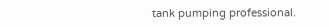tank pumping professional.